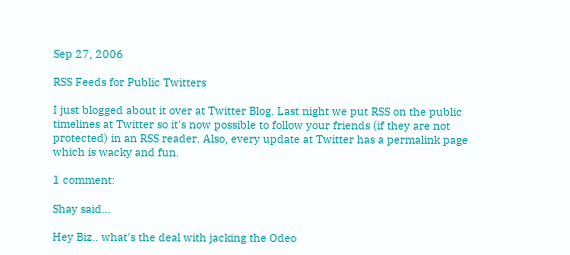Sep 27, 2006

RSS Feeds for Public Twitters

I just blogged about it over at Twitter Blog. Last night we put RSS on the public timelines at Twitter so it's now possible to follow your friends (if they are not protected) in an RSS reader. Also, every update at Twitter has a permalink page which is wacky and fun.

1 comment:

Shay said...

Hey Biz.. what's the deal with jacking the Odeo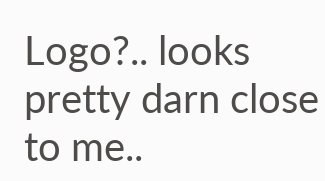Logo?.. looks pretty darn close to me..